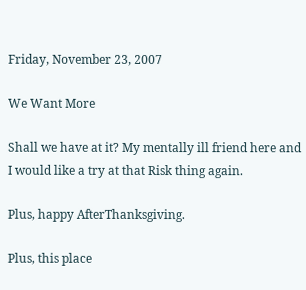Friday, November 23, 2007

We Want More

Shall we have at it? My mentally ill friend here and I would like a try at that Risk thing again.

Plus, happy AfterThanksgiving.

Plus, this place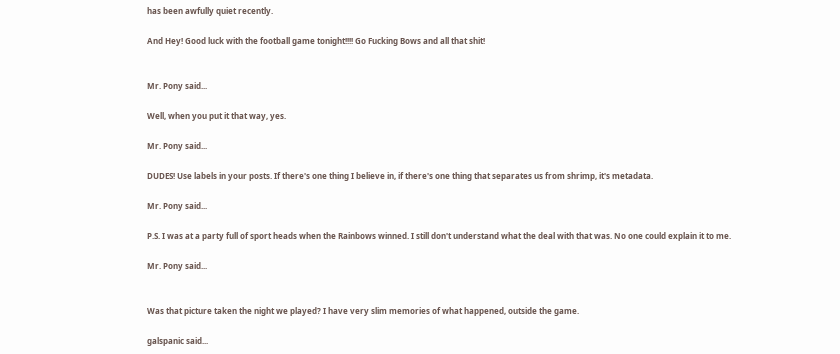has been awfully quiet recently.

And Hey! Good luck with the football game tonight!!!! Go Fucking Bows and all that shit!


Mr. Pony said...

Well, when you put it that way, yes.

Mr. Pony said...

DUDES! Use labels in your posts. If there's one thing I believe in, if there's one thing that separates us from shrimp, it's metadata.

Mr. Pony said...

P.S. I was at a party full of sport heads when the Rainbows winned. I still don't understand what the deal with that was. No one could explain it to me.

Mr. Pony said...


Was that picture taken the night we played? I have very slim memories of what happened, outside the game.

galspanic said...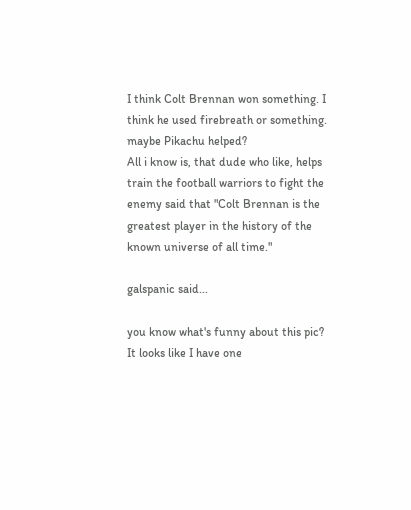I think Colt Brennan won something. I think he used firebreath or something. maybe Pikachu helped?
All i know is, that dude who like, helps train the football warriors to fight the enemy said that "Colt Brennan is the greatest player in the history of the known universe of all time."

galspanic said...

you know what's funny about this pic? It looks like I have one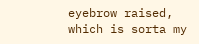eyebrow raised, which is sorta my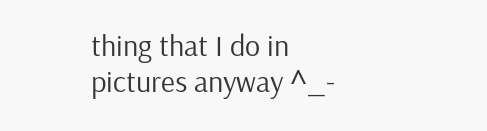thing that I do in pictures anyway ^_-